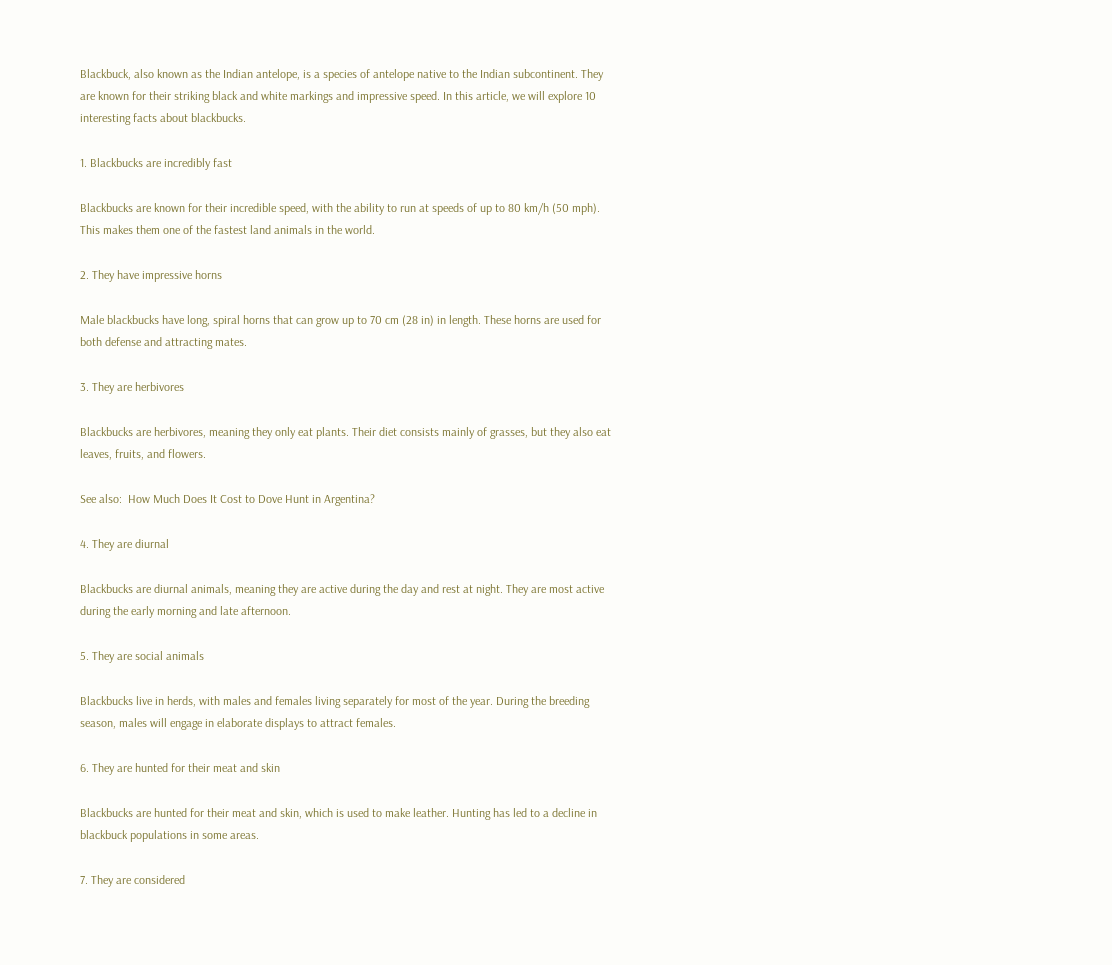Blackbuck, also known as the Indian antelope, is a species of antelope native to the Indian subcontinent. They are known for their striking black and white markings and impressive speed. In this article, we will explore 10 interesting facts about blackbucks.

1. Blackbucks are incredibly fast

Blackbucks are known for their incredible speed, with the ability to run at speeds of up to 80 km/h (50 mph). This makes them one of the fastest land animals in the world.

2. They have impressive horns

Male blackbucks have long, spiral horns that can grow up to 70 cm (28 in) in length. These horns are used for both defense and attracting mates.

3. They are herbivores

Blackbucks are herbivores, meaning they only eat plants. Their diet consists mainly of grasses, but they also eat leaves, fruits, and flowers.

See also:  How Much Does It Cost to Dove Hunt in Argentina?

4. They are diurnal

Blackbucks are diurnal animals, meaning they are active during the day and rest at night. They are most active during the early morning and late afternoon.

5. They are social animals

Blackbucks live in herds, with males and females living separately for most of the year. During the breeding season, males will engage in elaborate displays to attract females.

6. They are hunted for their meat and skin

Blackbucks are hunted for their meat and skin, which is used to make leather. Hunting has led to a decline in blackbuck populations in some areas.

7. They are considered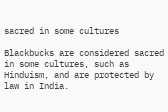sacred in some cultures

Blackbucks are considered sacred in some cultures, such as Hinduism, and are protected by law in India.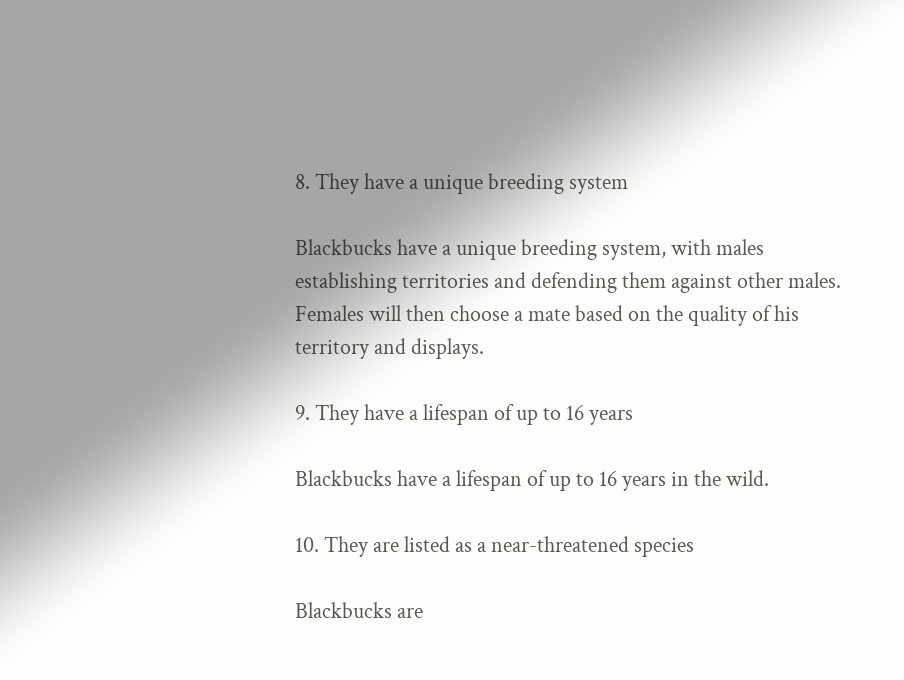8. They have a unique breeding system

Blackbucks have a unique breeding system, with males establishing territories and defending them against other males. Females will then choose a mate based on the quality of his territory and displays.

9. They have a lifespan of up to 16 years

Blackbucks have a lifespan of up to 16 years in the wild.

10. They are listed as a near-threatened species

Blackbucks are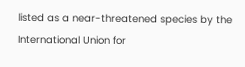listed as a near-threatened species by the International Union for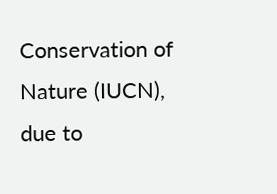Conservation of Nature (IUCN), due to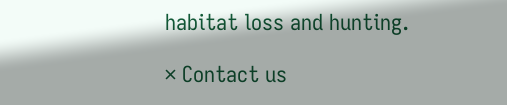habitat loss and hunting.

× Contact us